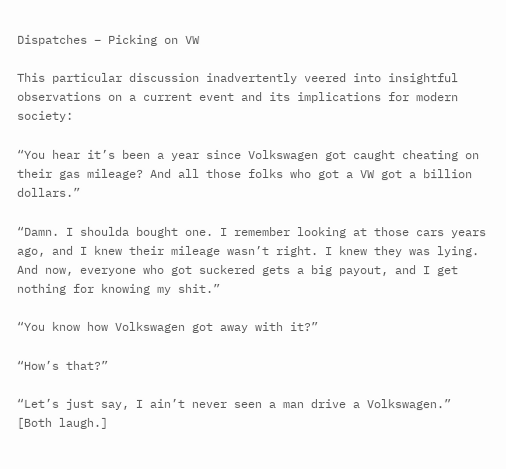Dispatches – Picking on VW

This particular discussion inadvertently veered into insightful observations on a current event and its implications for modern society:

“You hear it’s been a year since Volkswagen got caught cheating on their gas mileage? And all those folks who got a VW got a billion dollars.”

“Damn. I shoulda bought one. I remember looking at those cars years ago, and I knew their mileage wasn’t right. I knew they was lying. And now, everyone who got suckered gets a big payout, and I get nothing for knowing my shit.”

“You know how Volkswagen got away with it?”

“How’s that?”

“Let’s just say, I ain’t never seen a man drive a Volkswagen.” [Both laugh.]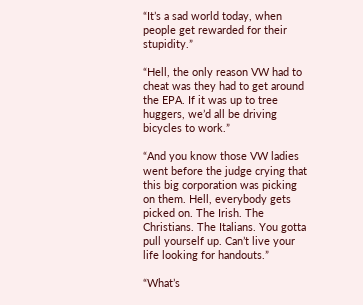“It’s a sad world today, when people get rewarded for their stupidity.”

“Hell, the only reason VW had to cheat was they had to get around the EPA. If it was up to tree huggers, we’d all be driving bicycles to work.”

“And you know those VW ladies went before the judge crying that this big corporation was picking on them. Hell, everybody gets picked on. The Irish. The Christians. The Italians. You gotta pull yourself up. Can’t live your life looking for handouts.”

“What’s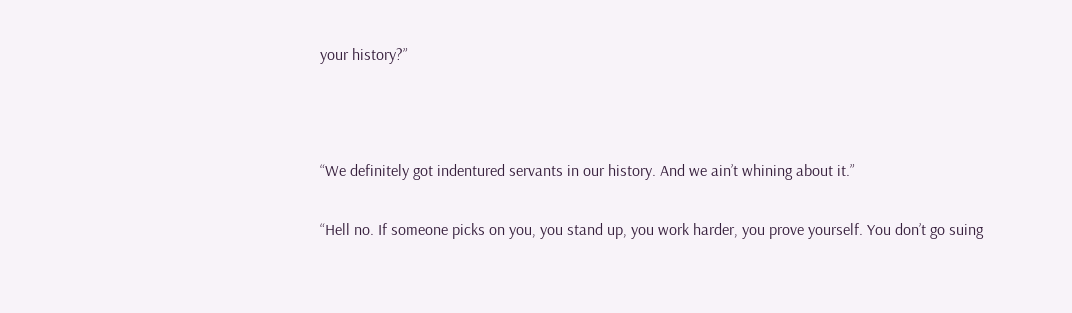your history?”



“We definitely got indentured servants in our history. And we ain’t whining about it.”

“Hell no. If someone picks on you, you stand up, you work harder, you prove yourself. You don’t go suing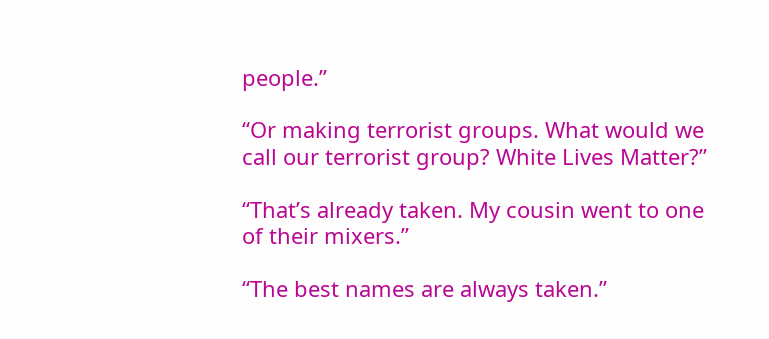people.”

“Or making terrorist groups. What would we call our terrorist group? White Lives Matter?”

“That’s already taken. My cousin went to one of their mixers.”

“The best names are always taken.”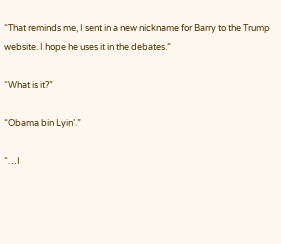“That reminds me, I sent in a new nickname for Barry to the Trump website. I hope he uses it in the debates.”

“What is it?”

“Obama bin Lyin’.”

“…I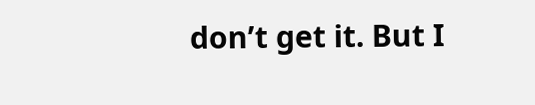don’t get it. But I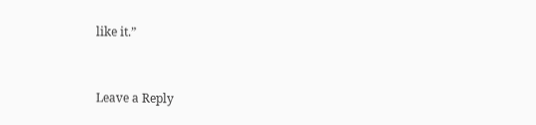like it.”


Leave a Reply